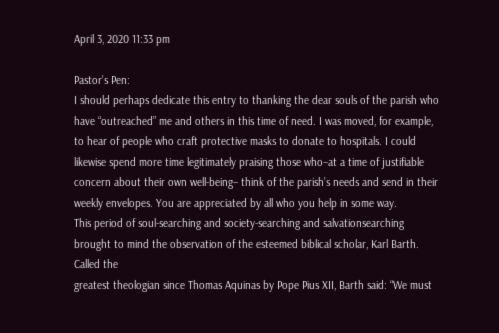April 3, 2020 11:33 pm

Pastor’s Pen:
I should perhaps dedicate this entry to thanking the dear souls of the parish who have “outreached” me and others in this time of need. I was moved, for example, to hear of people who craft protective masks to donate to hospitals. I could likewise spend more time legitimately praising those who–at a time of justifiable concern about their own well-being– think of the parish’s needs and send in their weekly envelopes. You are appreciated by all who you help in some way.
This period of soul-searching and society-searching and salvationsearching brought to mind the observation of the esteemed biblical scholar, Karl Barth. Called the
greatest theologian since Thomas Aquinas by Pope Pius XII, Barth said: “We must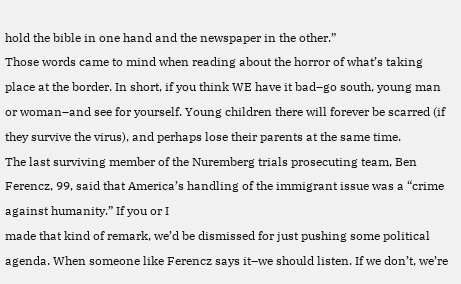hold the bible in one hand and the newspaper in the other.”
Those words came to mind when reading about the horror of what’s taking place at the border. In short, if you think WE have it bad–go south, young man or woman–and see for yourself. Young children there will forever be scarred (if they survive the virus), and perhaps lose their parents at the same time.
The last surviving member of the Nuremberg trials prosecuting team, Ben Ferencz, 99, said that America’s handling of the immigrant issue was a “crime against humanity.” If you or I
made that kind of remark, we’d be dismissed for just pushing some political agenda. When someone like Ferencz says it–we should listen. If we don’t, we’re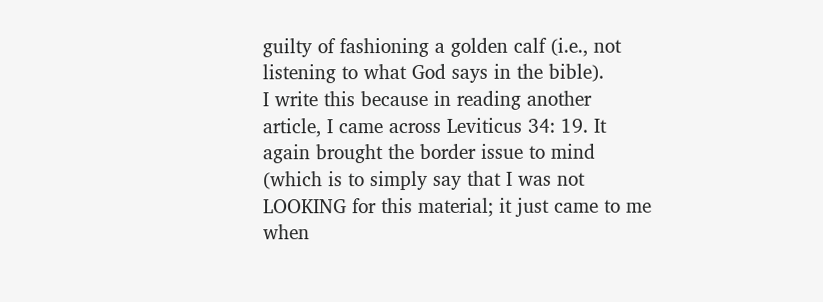guilty of fashioning a golden calf (i.e., not listening to what God says in the bible).
I write this because in reading another article, I came across Leviticus 34: 19. It again brought the border issue to mind (which is to simply say that I was not LOOKING for this material; it just came to me when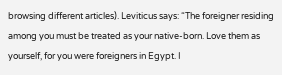browsing different articles). Leviticus says: “The foreigner residing among you must be treated as your native-born. Love them as yourself, for you were foreigners in Egypt. I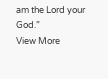am the Lord your God.”
View More